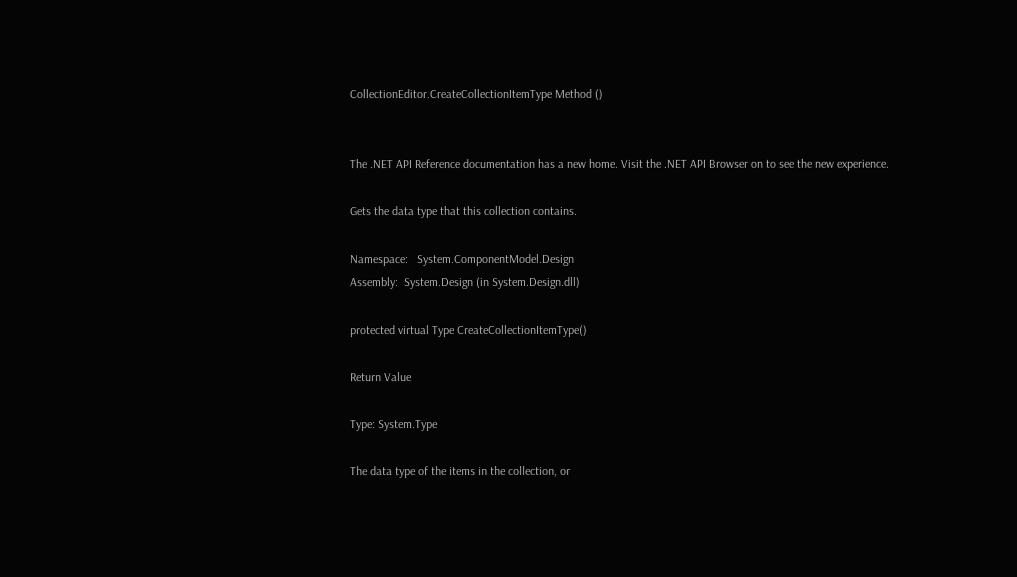CollectionEditor.CreateCollectionItemType Method ()


The .NET API Reference documentation has a new home. Visit the .NET API Browser on to see the new experience.

Gets the data type that this collection contains.

Namespace:   System.ComponentModel.Design
Assembly:  System.Design (in System.Design.dll)

protected virtual Type CreateCollectionItemType()

Return Value

Type: System.Type

The data type of the items in the collection, or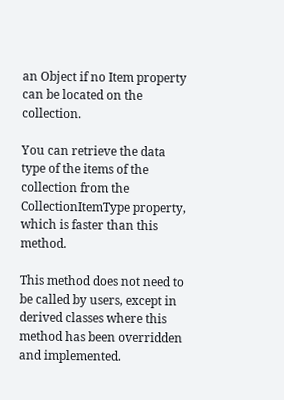an Object if no Item property can be located on the collection.

You can retrieve the data type of the items of the collection from the CollectionItemType property, which is faster than this method.

This method does not need to be called by users, except in derived classes where this method has been overridden and implemented.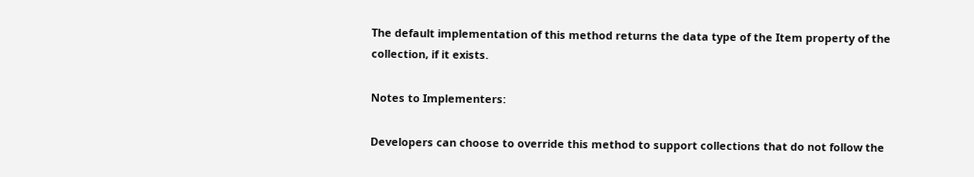The default implementation of this method returns the data type of the Item property of the collection, if it exists.

Notes to Implementers:

Developers can choose to override this method to support collections that do not follow the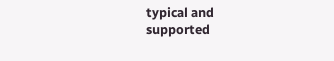typical and supported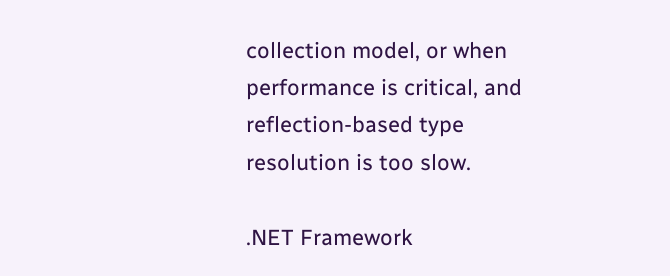collection model, or when performance is critical, and reflection-based type resolution is too slow.

.NET Framework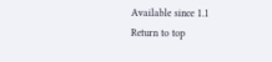Available since 1.1
Return to top